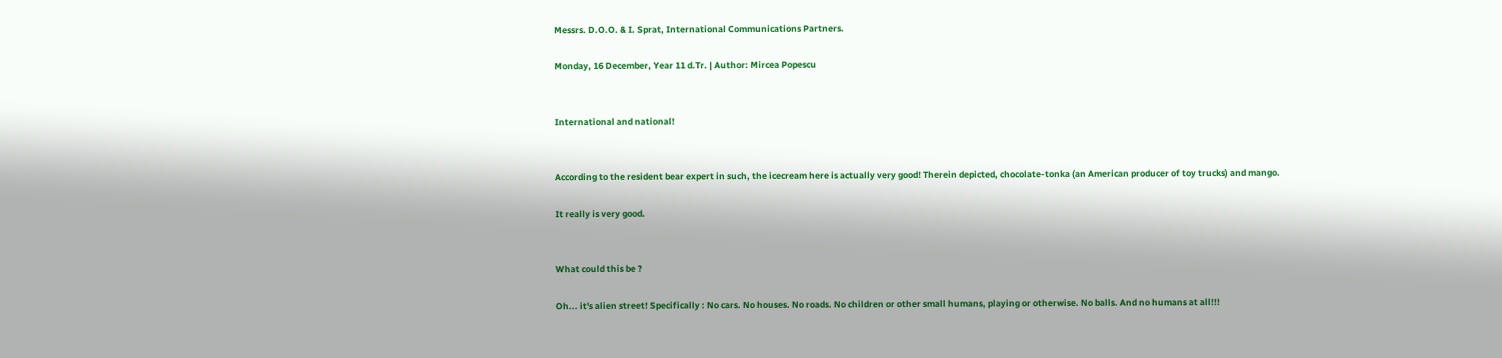Messrs. D.O.O. & I. Sprat, International Communications Partners.

Monday, 16 December, Year 11 d.Tr. | Author: Mircea Popescu


International and national!


According to the resident bear expert in such, the icecream here is actually very good! Therein depicted, chocolate-tonka (an American producer of toy trucks) and mango.

It really is very good.


What could this be ?

Oh... it's alien street! Specifically : No cars. No houses. No roads. No children or other small humans, playing or otherwise. No balls. And no humans at all!!!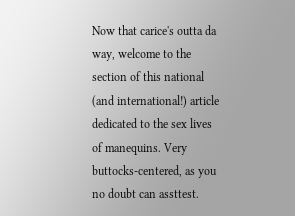Now that carice's outta da way, welcome to the section of this national (and international!) article dedicated to the sex lives of manequins. Very buttocks-centered, as you no doubt can assttest.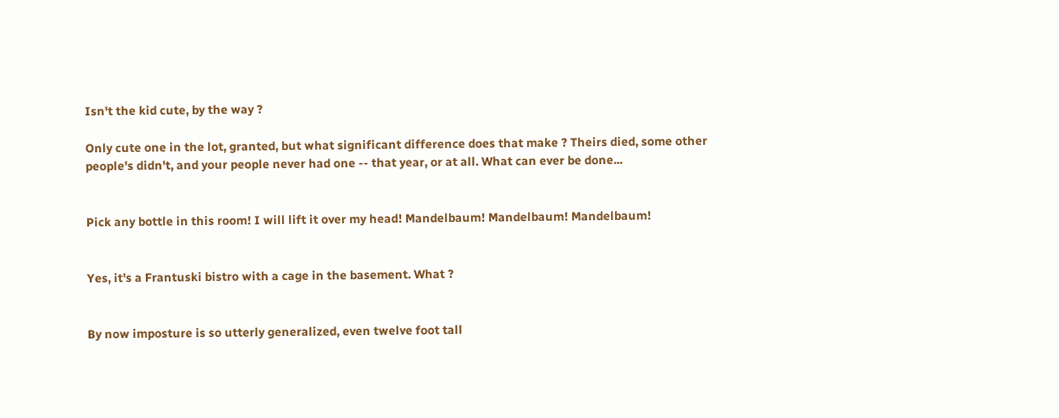Isn't the kid cute, by the way ?

Only cute one in the lot, granted, but what significant difference does that make ? Theirs died, some other people's didn't, and your people never had one -- that year, or at all. What can ever be done...


Pick any bottle in this room! I will lift it over my head! Mandelbaum! Mandelbaum! Mandelbaum!


Yes, it's a Frantuski bistro with a cage in the basement. What ?


By now imposture is so utterly generalized, even twelve foot tall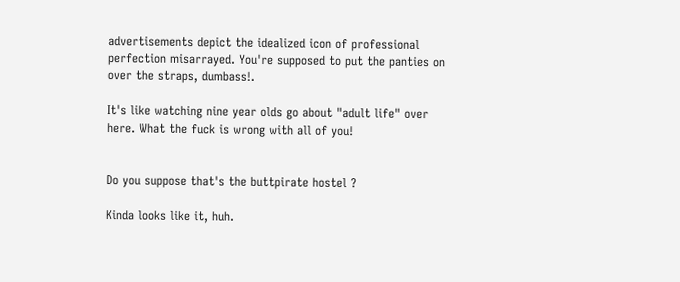advertisements depict the idealized icon of professional perfection misarrayed. You're supposed to put the panties on over the straps, dumbass!.

It's like watching nine year olds go about "adult life" over here. What the fuck is wrong with all of you!


Do you suppose that's the buttpirate hostel ?

Kinda looks like it, huh.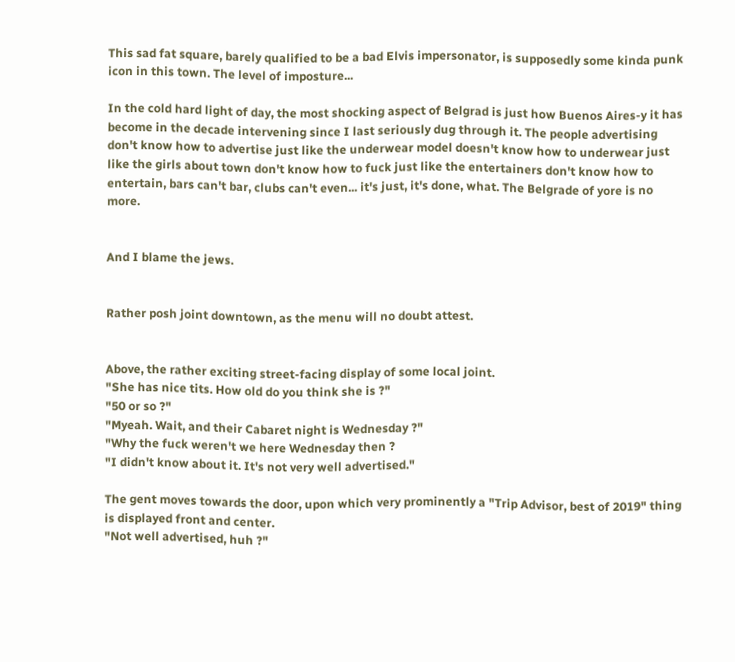This sad fat square, barely qualified to be a bad Elvis impersonator, is supposedly some kinda punk icon in this town. The level of imposture...

In the cold hard light of day, the most shocking aspect of Belgrad is just how Buenos Aires-y it has become in the decade intervening since I last seriously dug through it. The people advertising don't know how to advertise just like the underwear model doesn't know how to underwear just like the girls about town don't know how to fuck just like the entertainers don't know how to entertain, bars can't bar, clubs can't even... it's just, it's done, what. The Belgrade of yore is no more.


And I blame the jews.


Rather posh joint downtown, as the menu will no doubt attest.


Above, the rather exciting street-facing display of some local joint.
"She has nice tits. How old do you think she is ?"
"50 or so ?"
"Myeah. Wait, and their Cabaret night is Wednesday ?"
"Why the fuck weren't we here Wednesday then ?
"I didn't know about it. It's not very well advertised."

The gent moves towards the door, upon which very prominently a "Trip Advisor, best of 2019" thing is displayed front and center.
"Not well advertised, huh ?"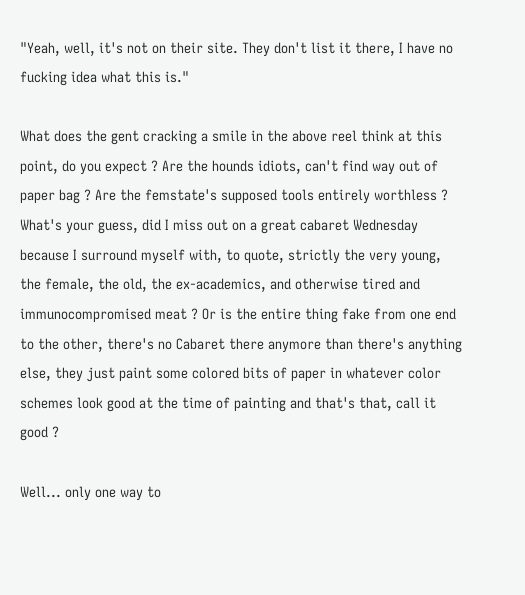"Yeah, well, it's not on their site. They don't list it there, I have no fucking idea what this is."

What does the gent cracking a smile in the above reel think at this point, do you expect ? Are the hounds idiots, can't find way out of paper bag ? Are the femstate's supposed tools entirely worthless ? What's your guess, did I miss out on a great cabaret Wednesday because I surround myself with, to quote, strictly the very young, the female, the old, the ex-academics, and otherwise tired and immunocompromised meat ? Or is the entire thing fake from one end to the other, there's no Cabaret there anymore than there's anything else, they just paint some colored bits of paper in whatever color schemes look good at the time of painting and that's that, call it good ?

Well... only one way to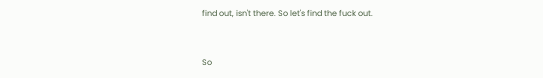find out, isn't there. So let's find the fuck out.


So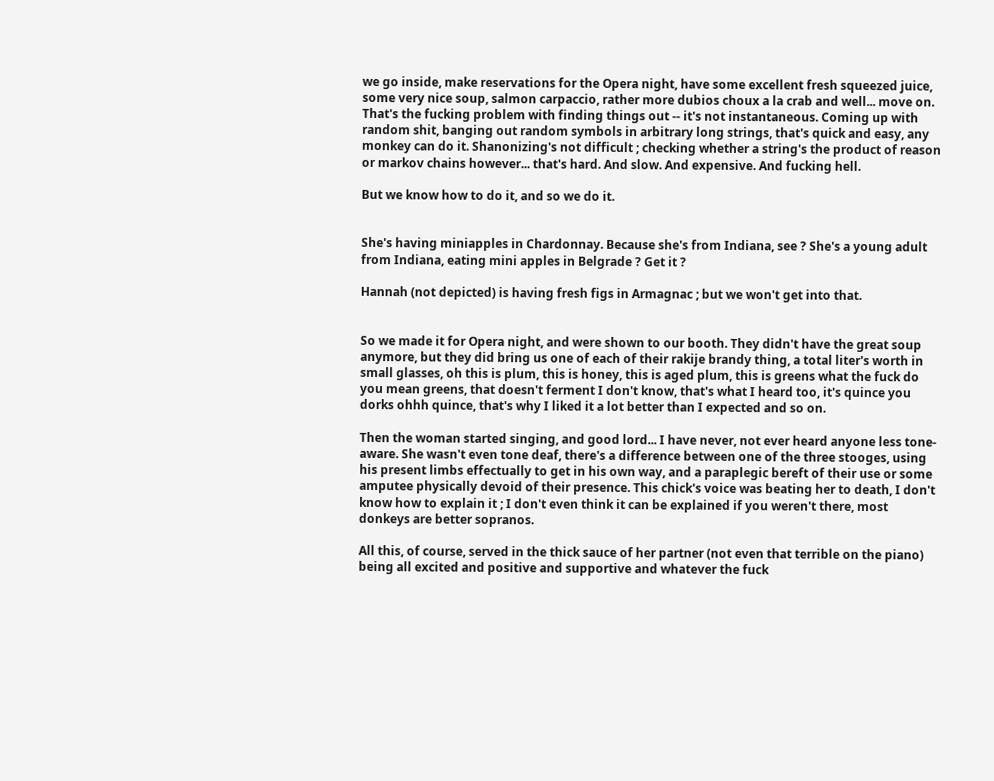we go inside, make reservations for the Opera night, have some excellent fresh squeezed juice, some very nice soup, salmon carpaccio, rather more dubios choux a la crab and well... move on. That's the fucking problem with finding things out -- it's not instantaneous. Coming up with random shit, banging out random symbols in arbitrary long strings, that's quick and easy, any monkey can do it. Shanonizing's not difficult ; checking whether a string's the product of reason or markov chains however... that's hard. And slow. And expensive. And fucking hell.

But we know how to do it, and so we do it.


She's having miniapples in Chardonnay. Because she's from Indiana, see ? She's a young adult from Indiana, eating mini apples in Belgrade ? Get it ?

Hannah (not depicted) is having fresh figs in Armagnac ; but we won't get into that.


So we made it for Opera night, and were shown to our booth. They didn't have the great soup anymore, but they did bring us one of each of their rakije brandy thing, a total liter's worth in small glasses, oh this is plum, this is honey, this is aged plum, this is greens what the fuck do you mean greens, that doesn't ferment I don't know, that's what I heard too, it's quince you dorks ohhh quince, that's why I liked it a lot better than I expected and so on.

Then the woman started singing, and good lord... I have never, not ever heard anyone less tone-aware. She wasn't even tone deaf, there's a difference between one of the three stooges, using his present limbs effectually to get in his own way, and a paraplegic bereft of their use or some amputee physically devoid of their presence. This chick's voice was beating her to death, I don't know how to explain it ; I don't even think it can be explained if you weren't there, most donkeys are better sopranos.

All this, of course, served in the thick sauce of her partner (not even that terrible on the piano) being all excited and positive and supportive and whatever the fuck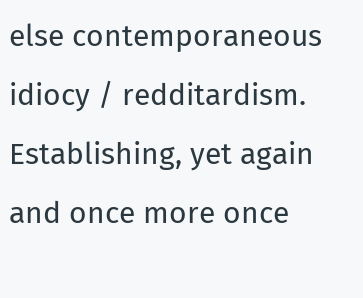else contemporaneous idiocy / redditardism. Establishing, yet again and once more once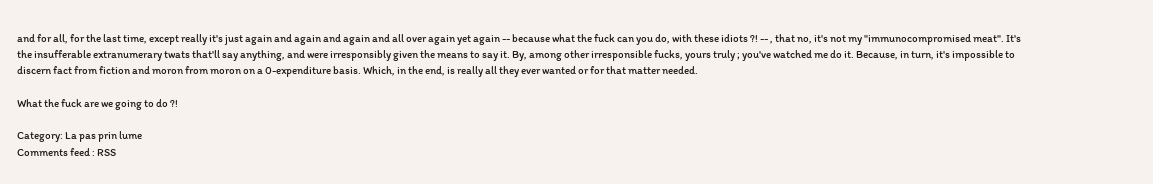and for all, for the last time, except really it's just again and again and again and all over again yet again -- because what the fuck can you do, with these idiots ?! -- , that no, it's not my "immunocompromised meat". It's the insufferable extranumerary twats that'll say anything, and were irresponsibly given the means to say it. By, among other irresponsible fucks, yours truly ; you've watched me do it. Because, in turn, it's impossible to discern fact from fiction and moron from moron on a 0-expenditure basis. Which, in the end, is really all they ever wanted or for that matter needed.

What the fuck are we going to do ?!

Category: La pas prin lume
Comments feed : RSS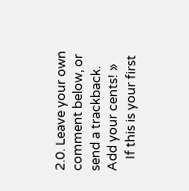2.0. Leave your own comment below, or send a trackback.
Add your cents! »
    If this is your first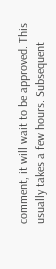comment, it will wait to be approved. This usually takes a few hours. Subsequent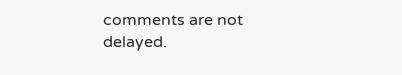comments are not delayed.